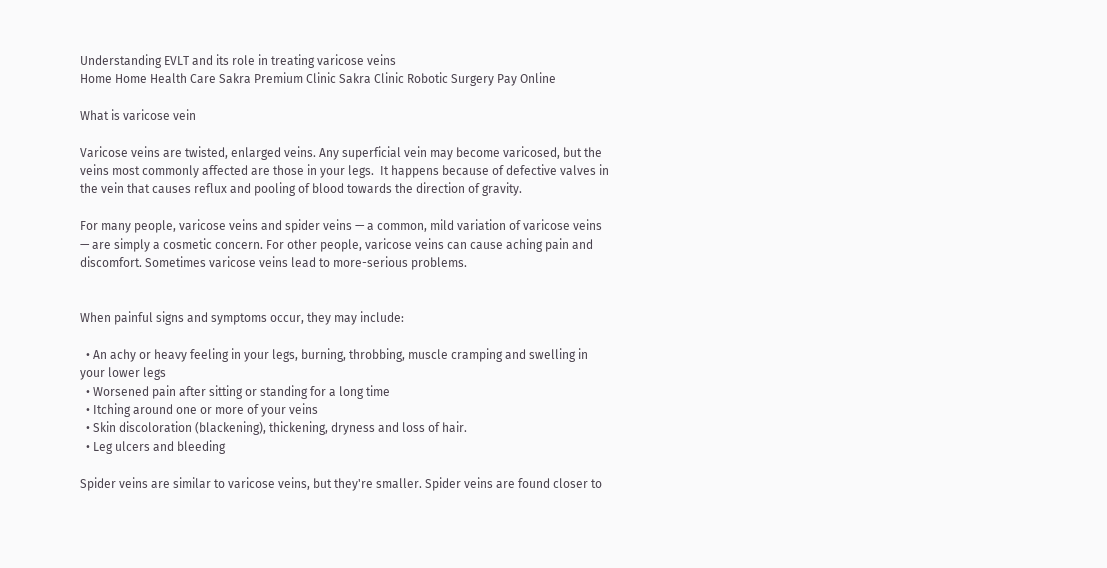Understanding EVLT and its role in treating varicose veins
Home Home Health Care Sakra Premium Clinic Sakra Clinic Robotic Surgery Pay Online

What is varicose vein

Varicose veins are twisted, enlarged veins. Any superficial vein may become varicosed, but the veins most commonly affected are those in your legs.  It happens because of defective valves in the vein that causes reflux and pooling of blood towards the direction of gravity.

For many people, varicose veins and spider veins — a common, mild variation of varicose veins — are simply a cosmetic concern. For other people, varicose veins can cause aching pain and discomfort. Sometimes varicose veins lead to more-serious problems.


When painful signs and symptoms occur, they may include:

  • An achy or heavy feeling in your legs, burning, throbbing, muscle cramping and swelling in your lower legs
  • Worsened pain after sitting or standing for a long time
  • Itching around one or more of your veins
  • Skin discoloration (blackening), thickening, dryness and loss of hair.
  • Leg ulcers and bleeding

Spider veins are similar to varicose veins, but they're smaller. Spider veins are found closer to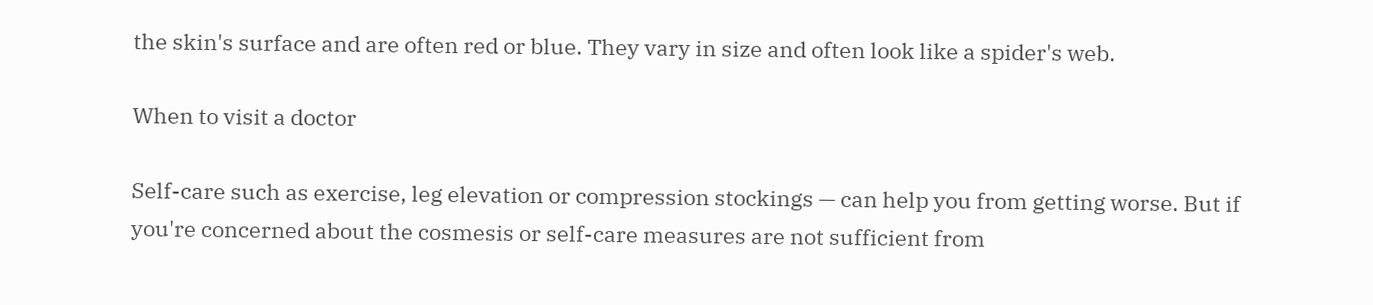the skin's surface and are often red or blue. They vary in size and often look like a spider's web.

When to visit a doctor

Self-care such as exercise, leg elevation or compression stockings — can help you from getting worse. But if you're concerned about the cosmesis or self-care measures are not sufficient from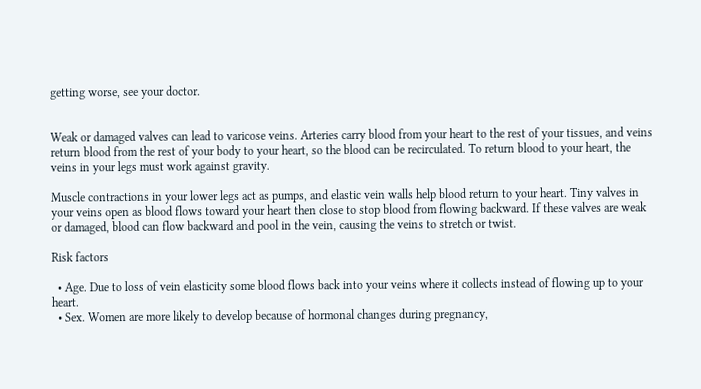getting worse, see your doctor.


Weak or damaged valves can lead to varicose veins. Arteries carry blood from your heart to the rest of your tissues, and veins return blood from the rest of your body to your heart, so the blood can be recirculated. To return blood to your heart, the veins in your legs must work against gravity.

Muscle contractions in your lower legs act as pumps, and elastic vein walls help blood return to your heart. Tiny valves in your veins open as blood flows toward your heart then close to stop blood from flowing backward. If these valves are weak or damaged, blood can flow backward and pool in the vein, causing the veins to stretch or twist.

Risk factors

  • Age. Due to loss of vein elasticity some blood flows back into your veins where it collects instead of flowing up to your heart.
  • Sex. Women are more likely to develop because of hormonal changes during pregnancy,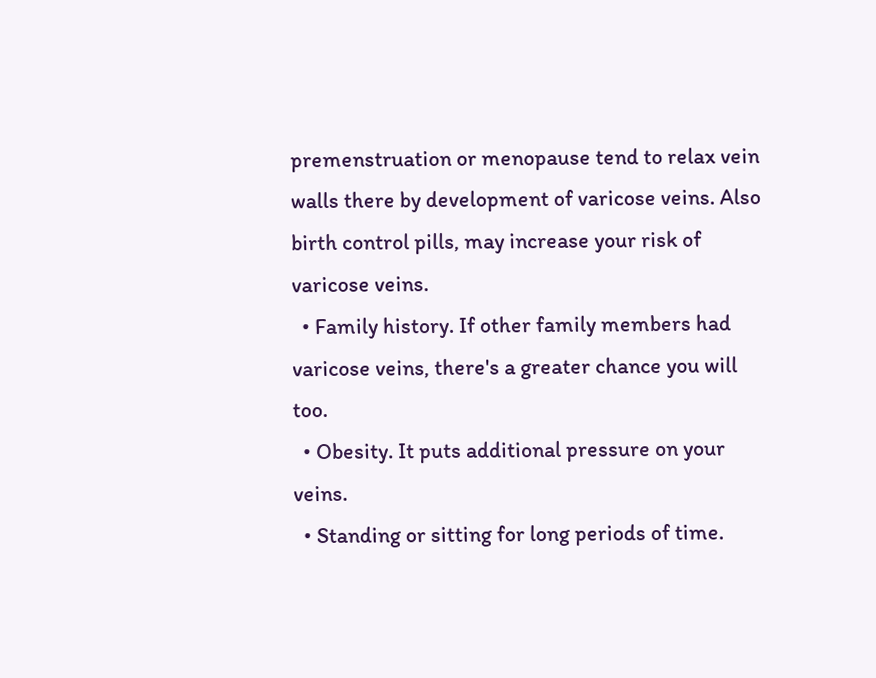premenstruation or menopause tend to relax vein walls there by development of varicose veins. Also birth control pills, may increase your risk of varicose veins.
  • Family history. If other family members had varicose veins, there's a greater chance you will too.
  • Obesity. It puts additional pressure on your veins.
  • Standing or sitting for long periods of time.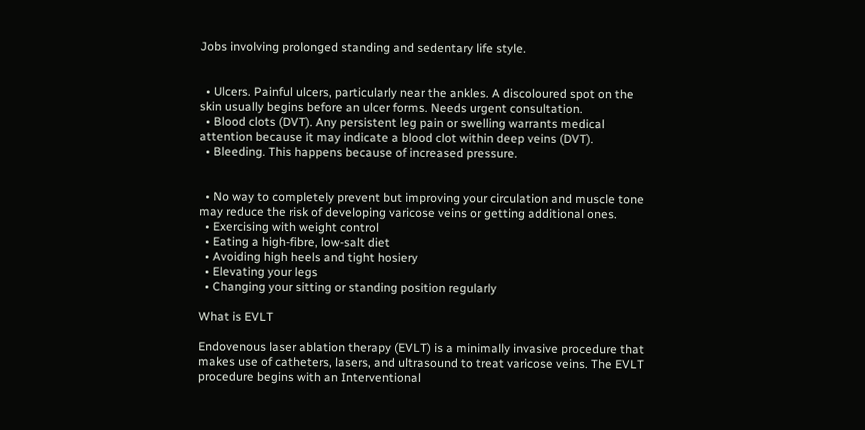Jobs involving prolonged standing and sedentary life style.


  • Ulcers. Painful ulcers, particularly near the ankles. A discoloured spot on the skin usually begins before an ulcer forms. Needs urgent consultation.
  • Blood clots (DVT). Any persistent leg pain or swelling warrants medical attention because it may indicate a blood clot within deep veins (DVT).
  • Bleeding. This happens because of increased pressure.


  • No way to completely prevent but improving your circulation and muscle tone may reduce the risk of developing varicose veins or getting additional ones.
  • Exercising with weight control
  • Eating a high-fibre, low-salt diet
  • Avoiding high heels and tight hosiery
  • Elevating your legs
  • Changing your sitting or standing position regularly

What is EVLT

Endovenous laser ablation therapy (EVLT) is a minimally invasive procedure that makes use of catheters, lasers, and ultrasound to treat varicose veins. The EVLT procedure begins with an Interventional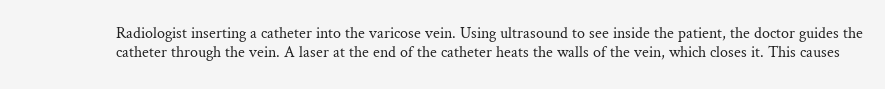Radiologist inserting a catheter into the varicose vein. Using ultrasound to see inside the patient, the doctor guides the catheter through the vein. A laser at the end of the catheter heats the walls of the vein, which closes it. This causes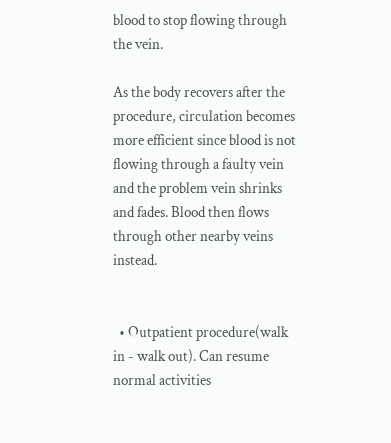blood to stop flowing through the vein.

As the body recovers after the procedure, circulation becomes more efficient since blood is not flowing through a faulty vein and the problem vein shrinks and fades. Blood then flows through other nearby veins instead.


  • Outpatient procedure(walk in - walk out). Can resume normal activities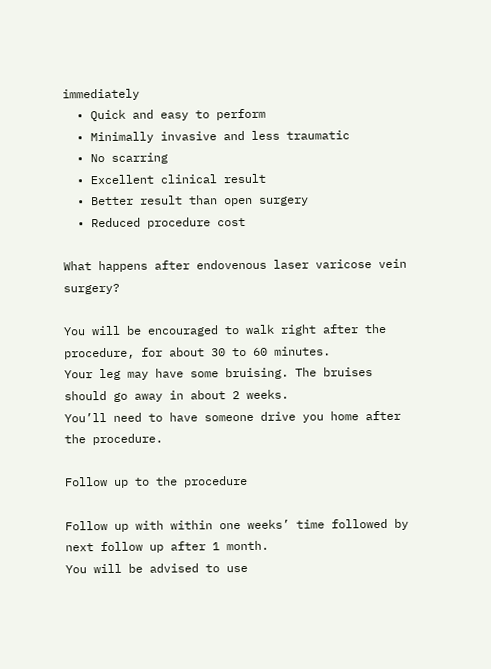immediately
  • Quick and easy to perform
  • Minimally invasive and less traumatic
  • No scarring
  • Excellent clinical result
  • Better result than open surgery
  • Reduced procedure cost

What happens after endovenous laser varicose vein surgery?

You will be encouraged to walk right after the procedure, for about 30 to 60 minutes.
Your leg may have some bruising. The bruises should go away in about 2 weeks.
You’ll need to have someone drive you home after the procedure.

Follow up to the procedure

Follow up with within one weeks’ time followed by next follow up after 1 month.
You will be advised to use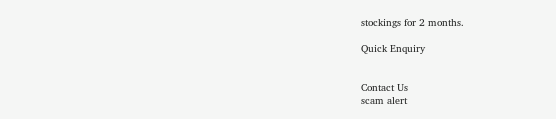stockings for 2 months.

Quick Enquiry


Contact Us
scam alert